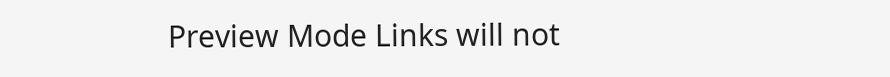Preview Mode Links will not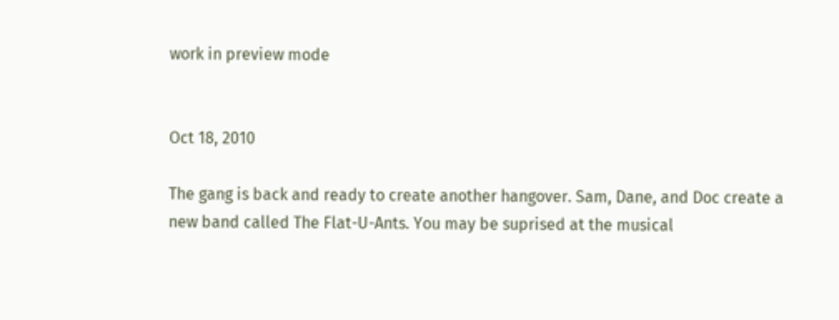work in preview mode


Oct 18, 2010

The gang is back and ready to create another hangover. Sam, Dane, and Doc create a new band called The Flat-U-Ants. You may be suprised at the musical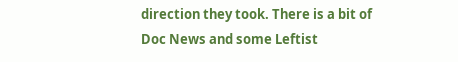direction they took. There is a bit of Doc News and some Leftist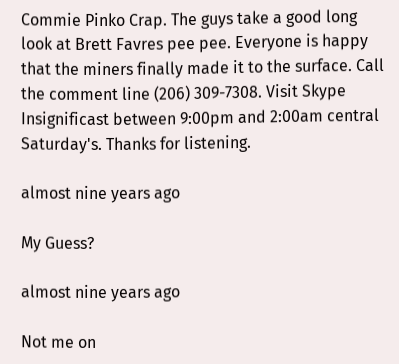Commie Pinko Crap. The guys take a good long look at Brett Favres pee pee. Everyone is happy that the miners finally made it to the surface. Call the comment line (206) 309-7308. Visit Skype Insignificast between 9:00pm and 2:00am central Saturday's. Thanks for listening.

almost nine years ago

My Guess?

almost nine years ago

Not me on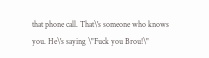that phone call. That\'s someone who knows you. He\'s saying \"Fuck you Brou!\"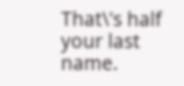That\'s half your last name.